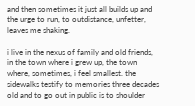and then sometimes it just all builds up and the urge to run, to outdistance, unfetter, leaves me shaking.

i live in the nexus of family and old friends, in the town where i grew up, the town where, sometimes, i feel smallest. the sidewalks testify to memories three decades old and to go out in public is to shoulder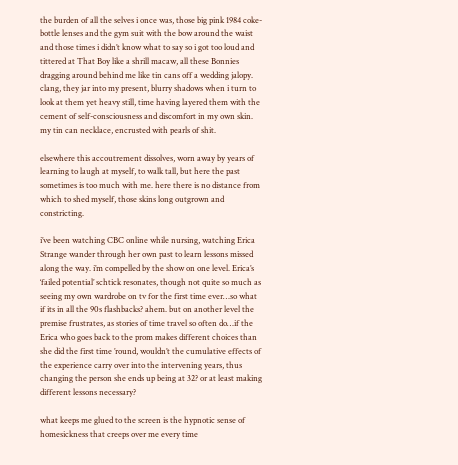the burden of all the selves i once was, those big pink 1984 coke-bottle lenses and the gym suit with the bow around the waist and those times i didn’t know what to say so i got too loud and tittered at That Boy like a shrill macaw, all these Bonnies dragging around behind me like tin cans off a wedding jalopy. clang, they jar into my present, blurry shadows when i turn to look at them yet heavy still, time having layered them with the cement of self-consciousness and discomfort in my own skin. my tin can necklace, encrusted with pearls of shit.

elsewhere this accoutrement dissolves, worn away by years of learning to laugh at myself, to walk tall, but here the past sometimes is too much with me. here there is no distance from which to shed myself, those skins long outgrown and constricting.

i’ve been watching CBC online while nursing, watching Erica Strange wander through her own past to learn lessons missed along the way. i’m compelled by the show on one level. Erica’s ‘failed potential’ schtick resonates, though not quite so much as seeing my own wardrobe on tv for the first time ever…so what if its in all the 90s flashbacks? ahem. but on another level the premise frustrates, as stories of time travel so often do…if the Erica who goes back to the prom makes different choices than she did the first time ’round, wouldn’t the cumulative effects of the experience carry over into the intervening years, thus changing the person she ends up being at 32? or at least making different lessons necessary?

what keeps me glued to the screen is the hypnotic sense of homesickness that creeps over me every time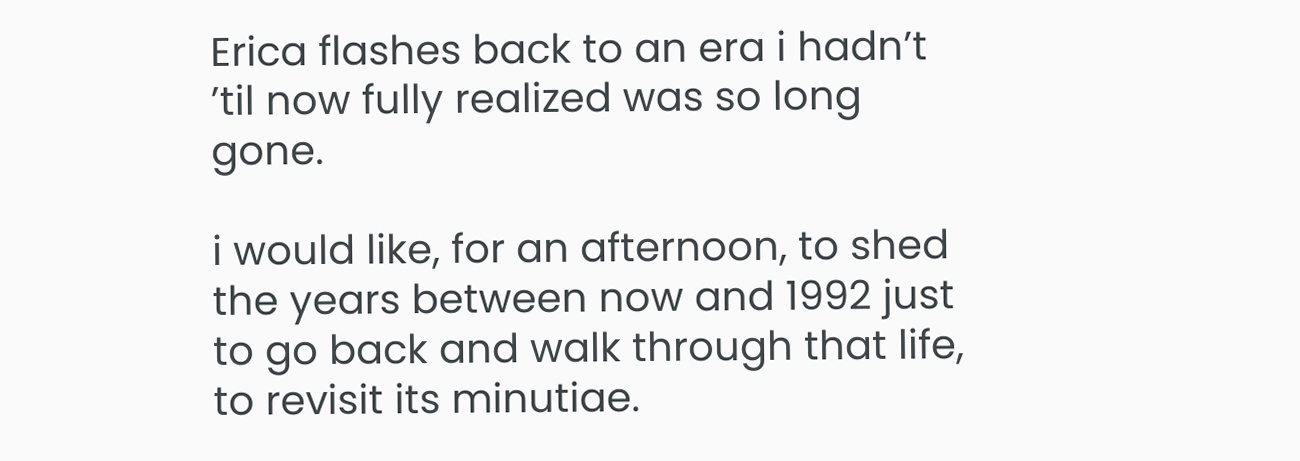Erica flashes back to an era i hadn’t ’til now fully realized was so long gone.

i would like, for an afternoon, to shed the years between now and 1992 just to go back and walk through that life, to revisit its minutiae.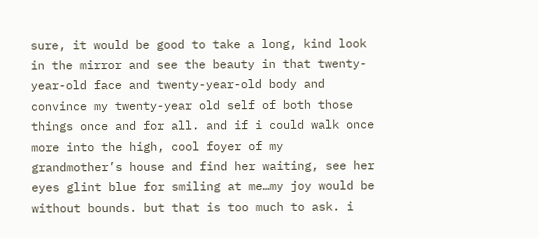sure, it would be good to take a long, kind look in the mirror and see the beauty in that twenty-year-old face and twenty-year-old body and convince my twenty-year old self of both those things once and for all. and if i could walk once more into the high, cool foyer of my grandmother’s house and find her waiting, see her eyes glint blue for smiling at me…my joy would be without bounds. but that is too much to ask. i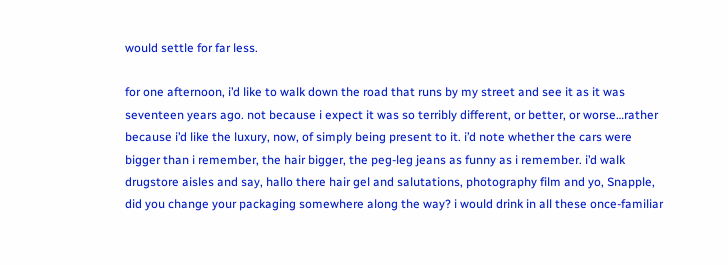would settle for far less.

for one afternoon, i’d like to walk down the road that runs by my street and see it as it was seventeen years ago. not because i expect it was so terribly different, or better, or worse…rather because i’d like the luxury, now, of simply being present to it. i’d note whether the cars were bigger than i remember, the hair bigger, the peg-leg jeans as funny as i remember. i’d walk drugstore aisles and say, hallo there hair gel and salutations, photography film and yo, Snapple, did you change your packaging somewhere along the way? i would drink in all these once-familiar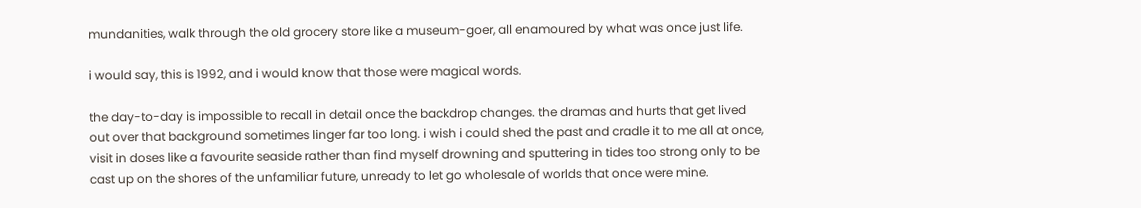mundanities, walk through the old grocery store like a museum-goer, all enamoured by what was once just life.

i would say, this is 1992, and i would know that those were magical words.

the day-to-day is impossible to recall in detail once the backdrop changes. the dramas and hurts that get lived out over that background sometimes linger far too long. i wish i could shed the past and cradle it to me all at once, visit in doses like a favourite seaside rather than find myself drowning and sputtering in tides too strong only to be cast up on the shores of the unfamiliar future, unready to let go wholesale of worlds that once were mine.